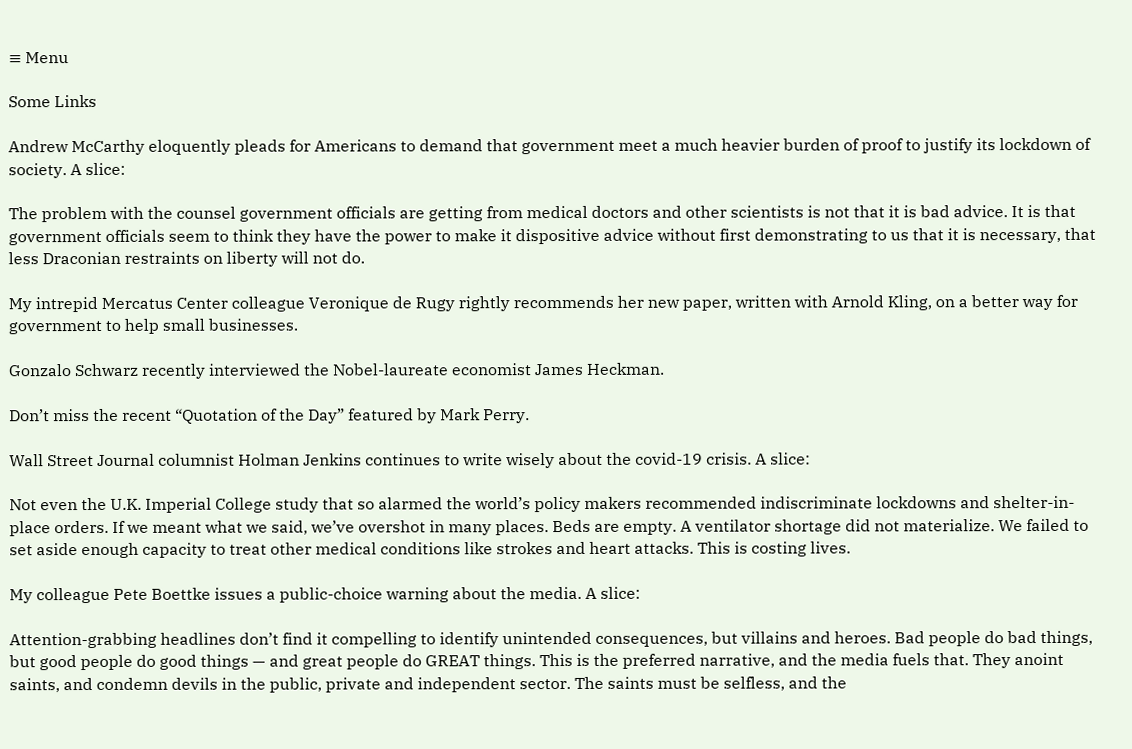≡ Menu

Some Links

Andrew McCarthy eloquently pleads for Americans to demand that government meet a much heavier burden of proof to justify its lockdown of society. A slice:

The problem with the counsel government officials are getting from medical doctors and other scientists is not that it is bad advice. It is that government officials seem to think they have the power to make it dispositive advice without first demonstrating to us that it is necessary, that less Draconian restraints on liberty will not do.

My intrepid Mercatus Center colleague Veronique de Rugy rightly recommends her new paper, written with Arnold Kling, on a better way for government to help small businesses.

Gonzalo Schwarz recently interviewed the Nobel-laureate economist James Heckman.

Don’t miss the recent “Quotation of the Day” featured by Mark Perry.

Wall Street Journal columnist Holman Jenkins continues to write wisely about the covid-19 crisis. A slice:

Not even the U.K. Imperial College study that so alarmed the world’s policy makers recommended indiscriminate lockdowns and shelter-in-place orders. If we meant what we said, we’ve overshot in many places. Beds are empty. A ventilator shortage did not materialize. We failed to set aside enough capacity to treat other medical conditions like strokes and heart attacks. This is costing lives.

My colleague Pete Boettke issues a public-choice warning about the media. A slice:

Attention-grabbing headlines don’t find it compelling to identify unintended consequences, but villains and heroes. Bad people do bad things, but good people do good things — and great people do GREAT things. This is the preferred narrative, and the media fuels that. They anoint saints, and condemn devils in the public, private and independent sector. The saints must be selfless, and the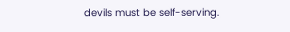devils must be self-serving.